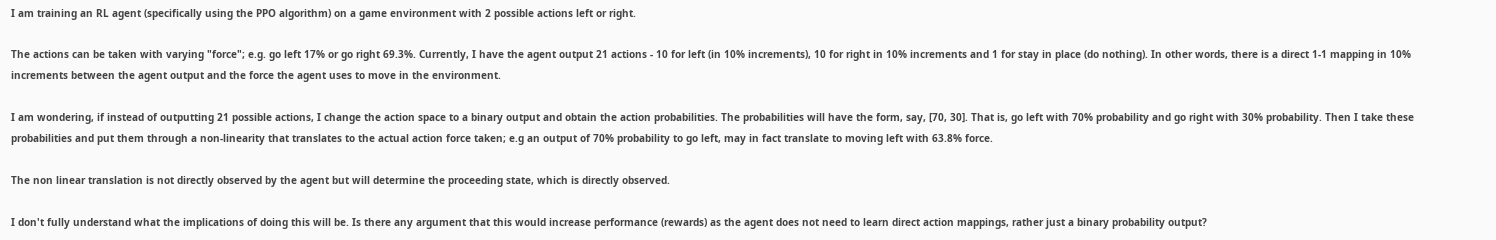I am training an RL agent (specifically using the PPO algorithm) on a game environment with 2 possible actions left or right.

The actions can be taken with varying "force"; e.g. go left 17% or go right 69.3%. Currently, I have the agent output 21 actions - 10 for left (in 10% increments), 10 for right in 10% increments and 1 for stay in place (do nothing). In other words, there is a direct 1-1 mapping in 10% increments between the agent output and the force the agent uses to move in the environment.

I am wondering, if instead of outputting 21 possible actions, I change the action space to a binary output and obtain the action probabilities. The probabilities will have the form, say, [70, 30]. That is, go left with 70% probability and go right with 30% probability. Then I take these probabilities and put them through a non-linearity that translates to the actual action force taken; e.g an output of 70% probability to go left, may in fact translate to moving left with 63.8% force.

The non linear translation is not directly observed by the agent but will determine the proceeding state, which is directly observed.

I don't fully understand what the implications of doing this will be. Is there any argument that this would increase performance (rewards) as the agent does not need to learn direct action mappings, rather just a binary probability output?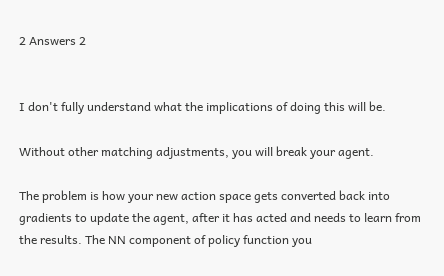2 Answers 2


I don't fully understand what the implications of doing this will be.

Without other matching adjustments, you will break your agent.

The problem is how your new action space gets converted back into gradients to update the agent, after it has acted and needs to learn from the results. The NN component of policy function you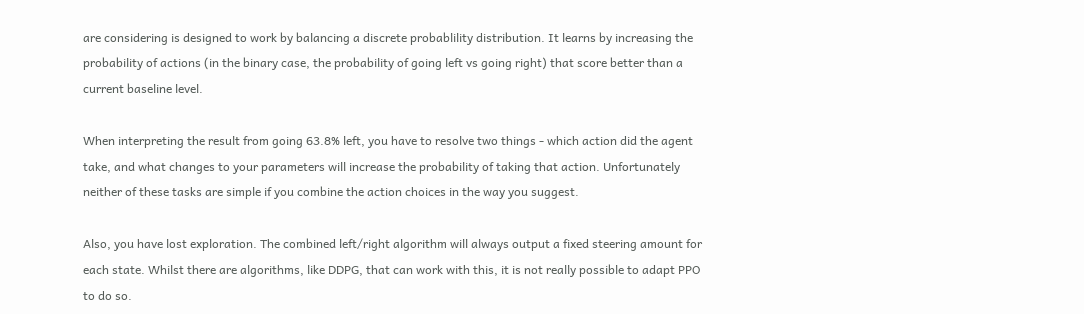are considering is designed to work by balancing a discrete probablility distribution. It learns by increasing the probability of actions (in the binary case, the probability of going left vs going right) that score better than a current baseline level.

When interpreting the result from going 63.8% left, you have to resolve two things - which action did the agent take, and what changes to your parameters will increase the probability of taking that action. Unfortunately neither of these tasks are simple if you combine the action choices in the way you suggest.

Also, you have lost exploration. The combined left/right algorithm will always output a fixed steering amount for each state. Whilst there are algorithms, like DDPG, that can work with this, it is not really possible to adapt PPO to do so.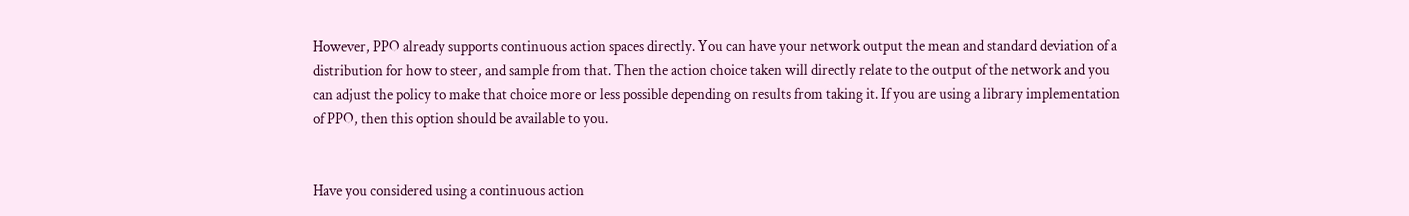However, PPO already supports continuous action spaces directly. You can have your network output the mean and standard deviation of a distribution for how to steer, and sample from that. Then the action choice taken will directly relate to the output of the network and you can adjust the policy to make that choice more or less possible depending on results from taking it. If you are using a library implementation of PPO, then this option should be available to you.


Have you considered using a continuous action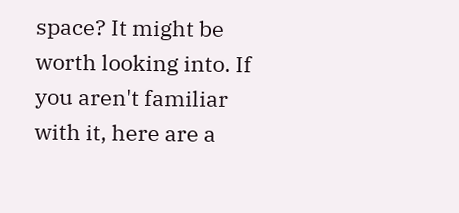space? It might be worth looking into. If you aren't familiar with it, here are a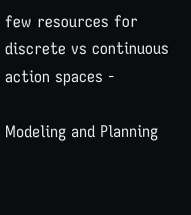few resources for discrete vs continuous action spaces -

Modeling and Planning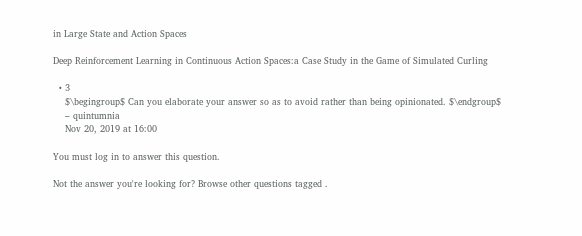in Large State and Action Spaces

Deep Reinforcement Learning in Continuous Action Spaces:a Case Study in the Game of Simulated Curling

  • 3
    $\begingroup$ Can you elaborate your answer so as to avoid rather than being opinionated. $\endgroup$
    – quintumnia
    Nov 20, 2019 at 16:00

You must log in to answer this question.

Not the answer you're looking for? Browse other questions tagged .